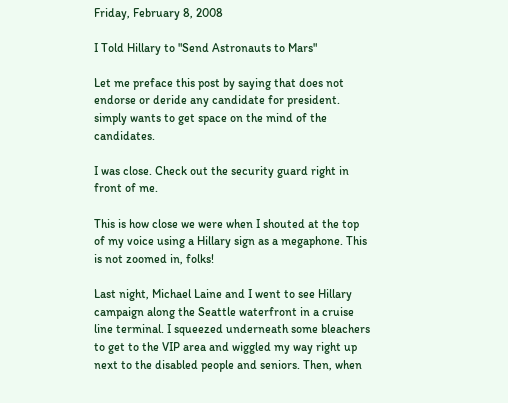Friday, February 8, 2008

I Told Hillary to "Send Astronauts to Mars"

Let me preface this post by saying that does not endorse or deride any candidate for president. simply wants to get space on the mind of the candidates.

I was close. Check out the security guard right in front of me.

This is how close we were when I shouted at the top of my voice using a Hillary sign as a megaphone. This is not zoomed in, folks!

Last night, Michael Laine and I went to see Hillary campaign along the Seattle waterfront in a cruise line terminal. I squeezed underneath some bleachers to get to the VIP area and wiggled my way right up next to the disabled people and seniors. Then, when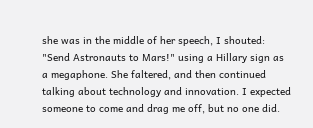she was in the middle of her speech, I shouted: "Send Astronauts to Mars!" using a Hillary sign as a megaphone. She faltered, and then continued talking about technology and innovation. I expected someone to come and drag me off, but no one did.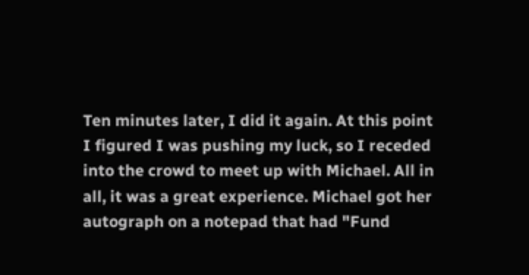Ten minutes later, I did it again. At this point I figured I was pushing my luck, so I receded into the crowd to meet up with Michael. All in all, it was a great experience. Michael got her autograph on a notepad that had "Fund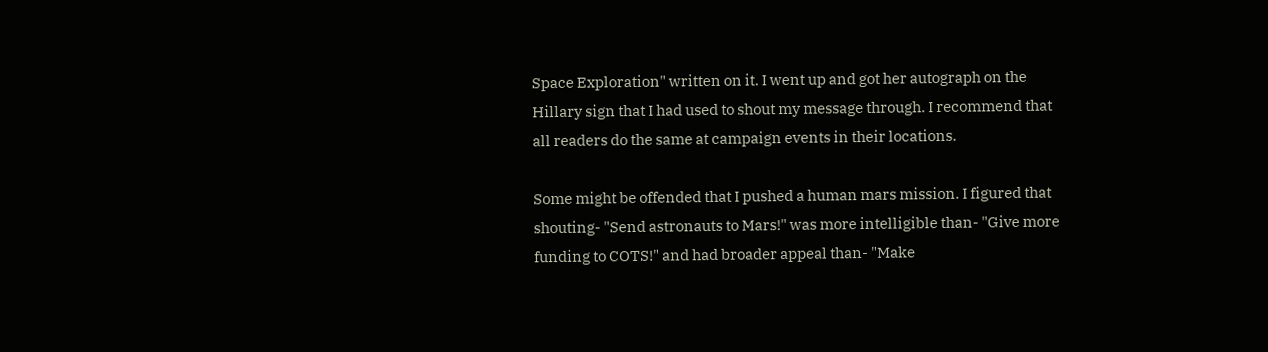Space Exploration" written on it. I went up and got her autograph on the Hillary sign that I had used to shout my message through. I recommend that all readers do the same at campaign events in their locations.

Some might be offended that I pushed a human mars mission. I figured that shouting- "Send astronauts to Mars!" was more intelligible than- "Give more funding to COTS!" and had broader appeal than- "Make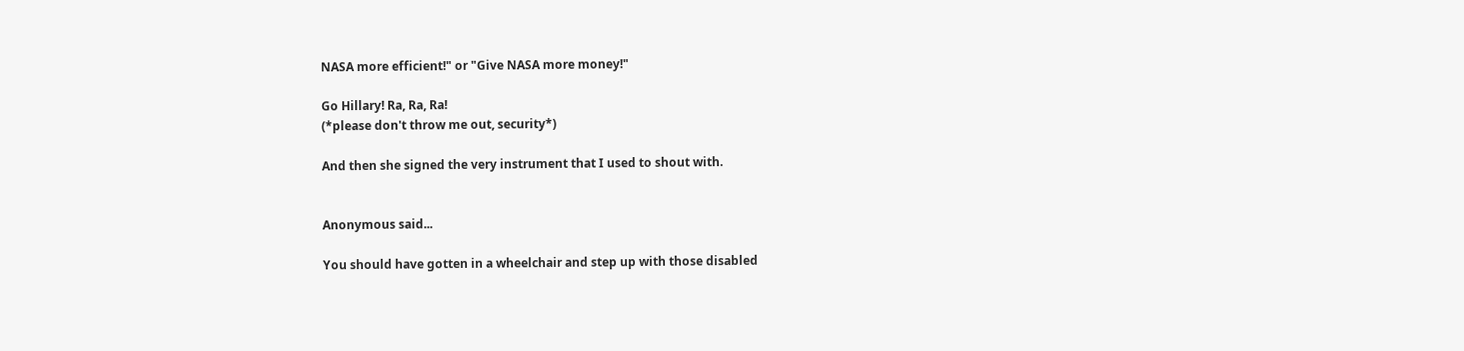NASA more efficient!" or "Give NASA more money!"

Go Hillary! Ra, Ra, Ra!
(*please don't throw me out, security*)

And then she signed the very instrument that I used to shout with.


Anonymous said...

You should have gotten in a wheelchair and step up with those disabled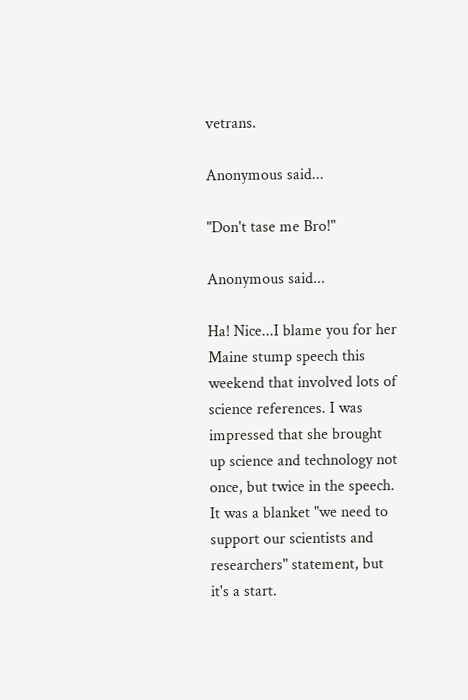vetrans.

Anonymous said...

"Don't tase me Bro!"

Anonymous said...

Ha! Nice...I blame you for her Maine stump speech this weekend that involved lots of science references. I was impressed that she brought up science and technology not once, but twice in the speech. It was a blanket "we need to support our scientists and researchers" statement, but it's a start.